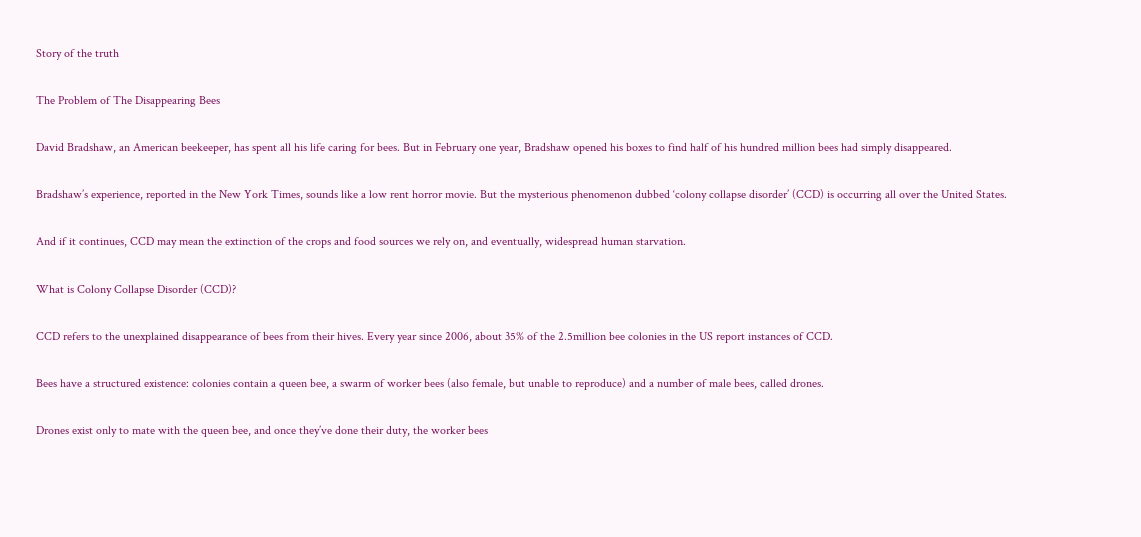Story of the truth

The Problem of The Disappearing Bees

David Bradshaw, an American beekeeper, has spent all his life caring for bees. But in February one year, Bradshaw opened his boxes to find half of his hundred million bees had simply disappeared.

Bradshaw’s experience, reported in the New York Times, sounds like a low rent horror movie. But the mysterious phenomenon dubbed ‘colony collapse disorder’ (CCD) is occurring all over the United States.

And if it continues, CCD may mean the extinction of the crops and food sources we rely on, and eventually, widespread human starvation.

What is Colony Collapse Disorder (CCD)?

CCD refers to the unexplained disappearance of bees from their hives. Every year since 2006, about 35% of the 2.5million bee colonies in the US report instances of CCD.

Bees have a structured existence: colonies contain a queen bee, a swarm of worker bees (also female, but unable to reproduce) and a number of male bees, called drones.

Drones exist only to mate with the queen bee, and once they’ve done their duty, the worker bees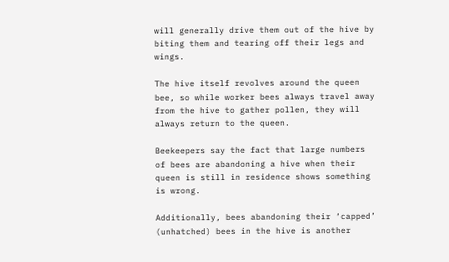will generally drive them out of the hive by biting them and tearing off their legs and wings.

The hive itself revolves around the queen bee, so while worker bees always travel away from the hive to gather pollen, they will always return to the queen.

Beekeepers say the fact that large numbers of bees are abandoning a hive when their queen is still in residence shows something is wrong.

Additionally, bees abandoning their ‘capped’ (unhatched) bees in the hive is another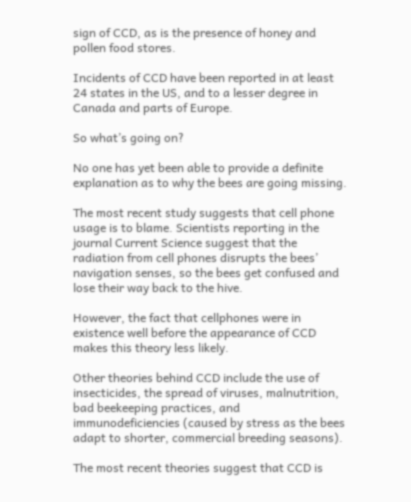sign of CCD, as is the presence of honey and pollen food stores.

Incidents of CCD have been reported in at least 24 states in the US, and to a lesser degree in Canada and parts of Europe.

So what’s going on?

No one has yet been able to provide a definite explanation as to why the bees are going missing.

The most recent study suggests that cell phone usage is to blame. Scientists reporting in the journal Current Science suggest that the radiation from cell phones disrupts the bees’ navigation senses, so the bees get confused and lose their way back to the hive.

However, the fact that cellphones were in existence well before the appearance of CCD makes this theory less likely.

Other theories behind CCD include the use of insecticides, the spread of viruses, malnutrition, bad beekeeping practices, and immunodeficiencies (caused by stress as the bees adapt to shorter, commercial breeding seasons).

The most recent theories suggest that CCD is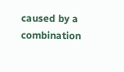caused by a combination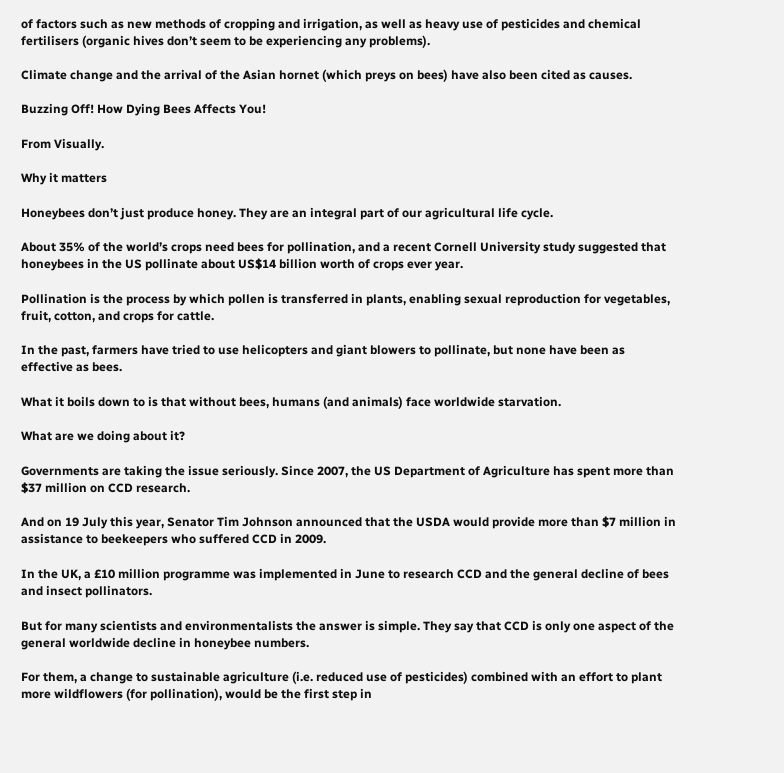of factors such as new methods of cropping and irrigation, as well as heavy use of pesticides and chemical fertilisers (organic hives don’t seem to be experiencing any problems).

Climate change and the arrival of the Asian hornet (which preys on bees) have also been cited as causes.

Buzzing Off! How Dying Bees Affects You!

From Visually.

Why it matters

Honeybees don’t just produce honey. They are an integral part of our agricultural life cycle.

About 35% of the world’s crops need bees for pollination, and a recent Cornell University study suggested that honeybees in the US pollinate about US$14 billion worth of crops ever year.

Pollination is the process by which pollen is transferred in plants, enabling sexual reproduction for vegetables, fruit, cotton, and crops for cattle.

In the past, farmers have tried to use helicopters and giant blowers to pollinate, but none have been as effective as bees.

What it boils down to is that without bees, humans (and animals) face worldwide starvation.

What are we doing about it?

Governments are taking the issue seriously. Since 2007, the US Department of Agriculture has spent more than $37 million on CCD research.

And on 19 July this year, Senator Tim Johnson announced that the USDA would provide more than $7 million in assistance to beekeepers who suffered CCD in 2009.

In the UK, a £10 million programme was implemented in June to research CCD and the general decline of bees and insect pollinators.

But for many scientists and environmentalists the answer is simple. They say that CCD is only one aspect of the general worldwide decline in honeybee numbers.

For them, a change to sustainable agriculture (i.e. reduced use of pesticides) combined with an effort to plant more wildflowers (for pollination), would be the first step in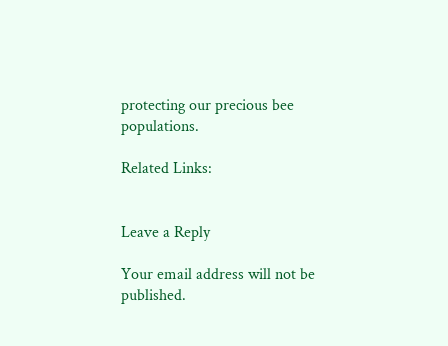protecting our precious bee populations.

Related Links:


Leave a Reply

Your email address will not be published.